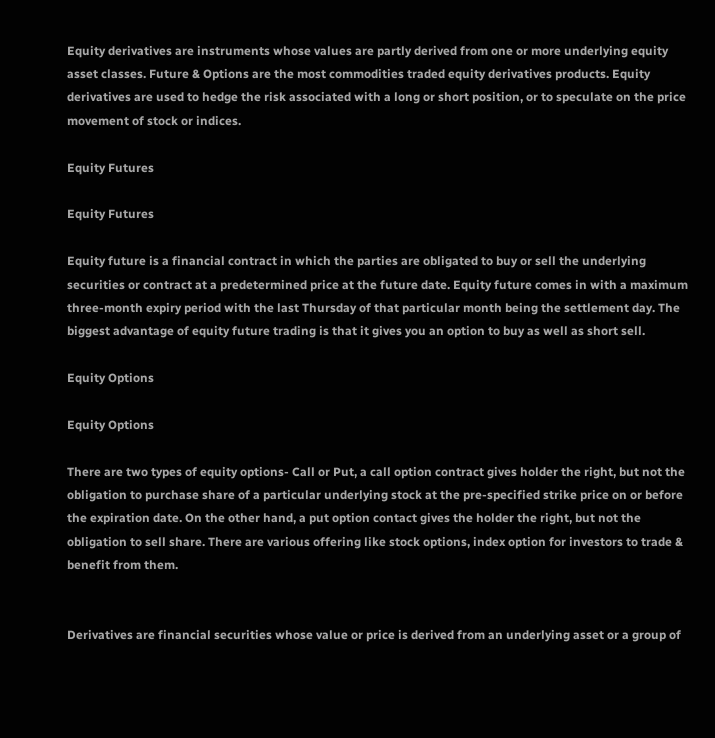Equity derivatives are instruments whose values are partly derived from one or more underlying equity asset classes. Future & Options are the most commodities traded equity derivatives products. Equity derivatives are used to hedge the risk associated with a long or short position, or to speculate on the price movement of stock or indices.

Equity Futures

Equity Futures

Equity future is a financial contract in which the parties are obligated to buy or sell the underlying securities or contract at a predetermined price at the future date. Equity future comes in with a maximum three-month expiry period with the last Thursday of that particular month being the settlement day. The biggest advantage of equity future trading is that it gives you an option to buy as well as short sell.

Equity Options

Equity Options

There are two types of equity options- Call or Put, a call option contract gives holder the right, but not the obligation to purchase share of a particular underlying stock at the pre-specified strike price on or before the expiration date. On the other hand, a put option contact gives the holder the right, but not the obligation to sell share. There are various offering like stock options, index option for investors to trade & benefit from them.


Derivatives are financial securities whose value or price is derived from an underlying asset or a group of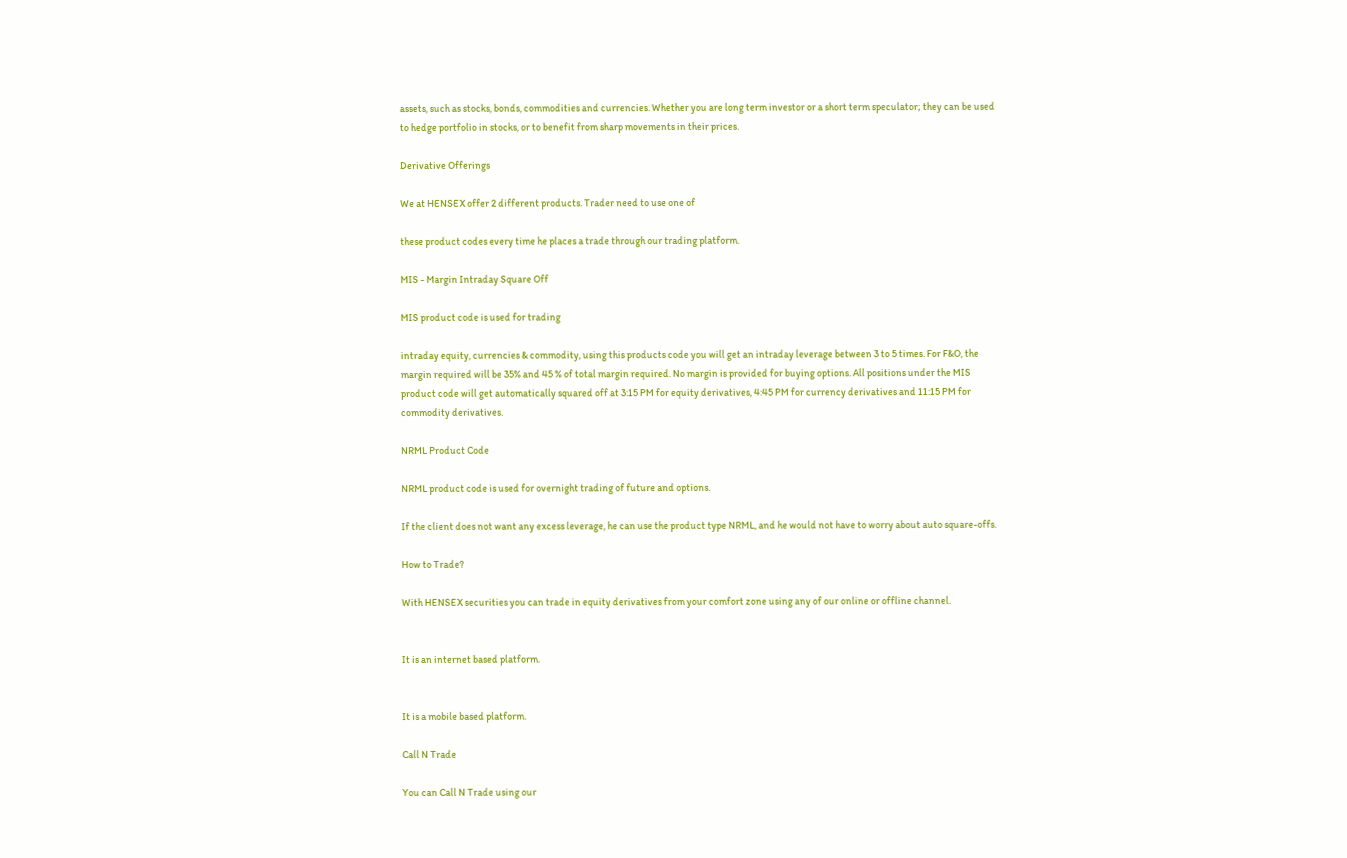assets, such as stocks, bonds, commodities and currencies. Whether you are long term investor or a short term speculator; they can be used to hedge portfolio in stocks, or to benefit from sharp movements in their prices.

Derivative Offerings

We at HENSEX offer 2 different products. Trader need to use one of

these product codes every time he places a trade through our trading platform.

MIS - Margin Intraday Square Off

MIS product code is used for trading

intraday equity, currencies & commodity, using this products code you will get an intraday leverage between 3 to 5 times. For F&O, the margin required will be 35% and 45 % of total margin required. No margin is provided for buying options. All positions under the MIS product code will get automatically squared off at 3:15 PM for equity derivatives, 4:45 PM for currency derivatives and 11:15 PM for commodity derivatives.

NRML Product Code

NRML product code is used for overnight trading of future and options.

If the client does not want any excess leverage, he can use the product type NRML, and he would not have to worry about auto square-offs.

How to Trade?

With HENSEX securities you can trade in equity derivatives from your comfort zone using any of our online or offline channel.


It is an internet based platform.


It is a mobile based platform.

Call N Trade

You can Call N Trade using our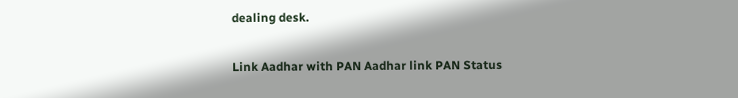dealing desk.

Link Aadhar with PAN Aadhar link PAN Status